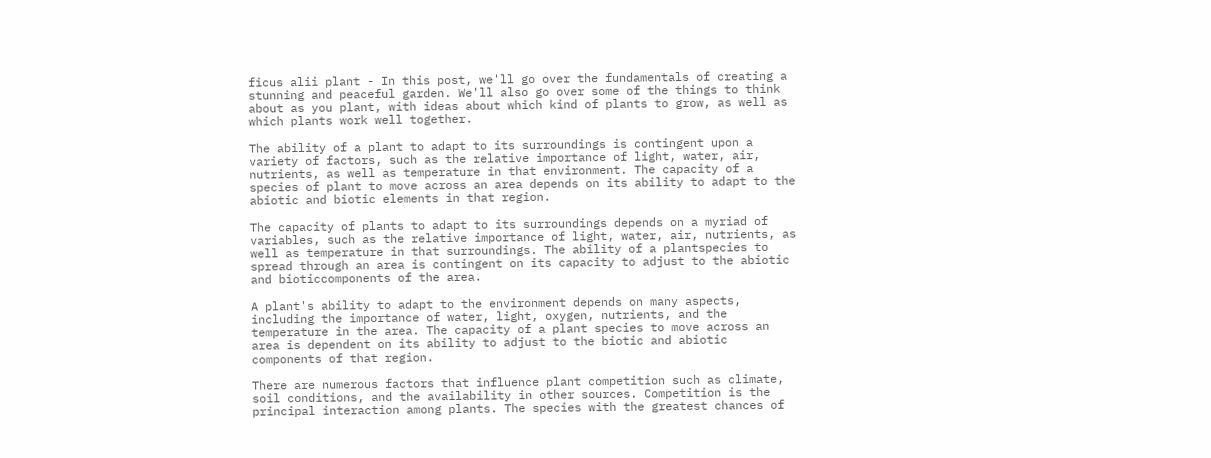ficus alii plant - In this post, we'll go over the fundamentals of creating a stunning and peaceful garden. We'll also go over some of the things to think about as you plant, with ideas about which kind of plants to grow, as well as which plants work well together.

The ability of a plant to adapt to its surroundings is contingent upon a variety of factors, such as the relative importance of light, water, air, nutrients, as well as temperature in that environment. The capacity of a species of plant to move across an area depends on its ability to adapt to the abiotic and biotic elements in that region.

The capacity of plants to adapt to its surroundings depends on a myriad of variables, such as the relative importance of light, water, air, nutrients, as well as temperature in that surroundings. The ability of a plantspecies to spread through an area is contingent on its capacity to adjust to the abiotic and bioticcomponents of the area.

A plant's ability to adapt to the environment depends on many aspects, including the importance of water, light, oxygen, nutrients, and the temperature in the area. The capacity of a plant species to move across an area is dependent on its ability to adjust to the biotic and abiotic components of that region.

There are numerous factors that influence plant competition such as climate, soil conditions, and the availability in other sources. Competition is the principal interaction among plants. The species with the greatest chances of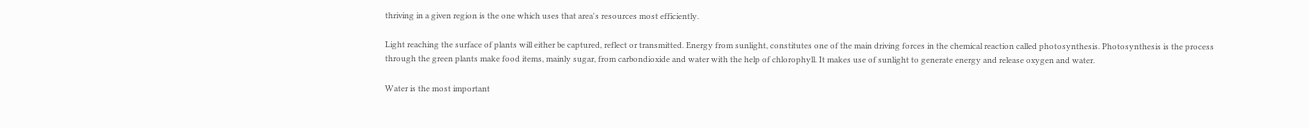thriving in a given region is the one which uses that area's resources most efficiently.

Light reaching the surface of plants will either be captured, reflect or transmitted. Energy from sunlight, constitutes one of the main driving forces in the chemical reaction called photosynthesis. Photosynthesis is the process through the green plants make food items, mainly sugar, from carbondioxide and water with the help of chlorophyll. It makes use of sunlight to generate energy and release oxygen and water.

Water is the most important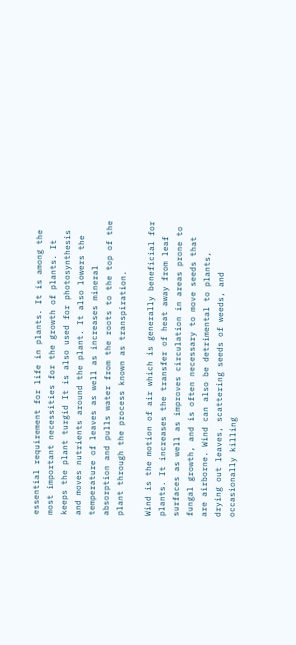essential requirement for life in plants. It is among the most important necessities for the growth of plants. It keeps the plant turgid It is also used for photosynthesis and moves nutrients around the plant. It also lowers the temperature of leaves as well as increases mineral absorption and pulls water from the roots to the top of the plant through the process known as transpiration.

Wind is the motion of air which is generally beneficial for plants. It increases the transfer of heat away from leaf surfaces as well as improves circulation in areas prone to fungal growth, and is often necessary to move seeds that are airborne. Wind can also be detrimental to plants, drying out leaves, scattering seeds of weeds, and occasionally killing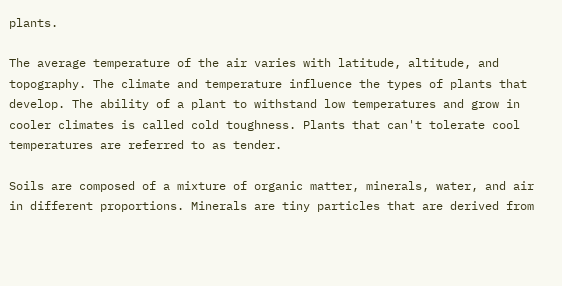plants.

The average temperature of the air varies with latitude, altitude, and topography. The climate and temperature influence the types of plants that develop. The ability of a plant to withstand low temperatures and grow in cooler climates is called cold toughness. Plants that can't tolerate cool temperatures are referred to as tender.

Soils are composed of a mixture of organic matter, minerals, water, and air in different proportions. Minerals are tiny particles that are derived from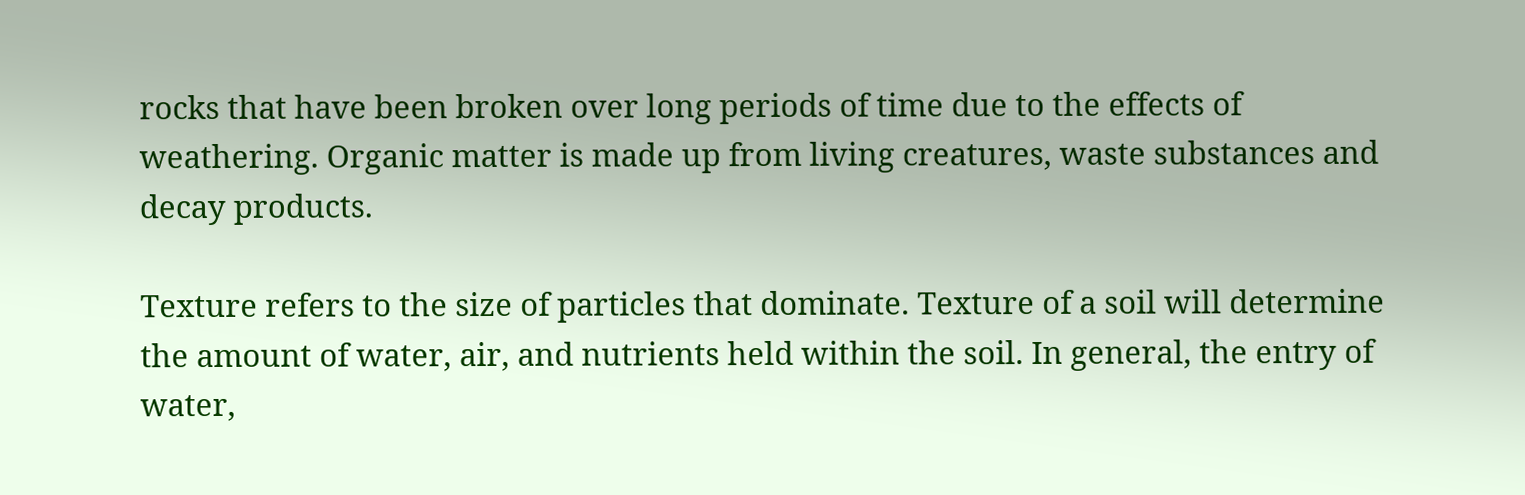rocks that have been broken over long periods of time due to the effects of weathering. Organic matter is made up from living creatures, waste substances and decay products.

Texture refers to the size of particles that dominate. Texture of a soil will determine the amount of water, air, and nutrients held within the soil. In general, the entry of water,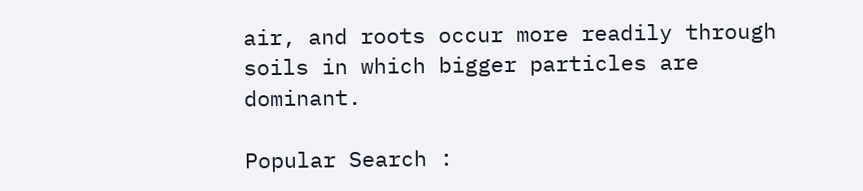air, and roots occur more readily through soils in which bigger particles are dominant.

Popular Search :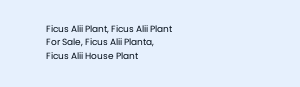Ficus Alii Plant, Ficus Alii Plant For Sale, Ficus Alii Planta, Ficus Alii House Plant